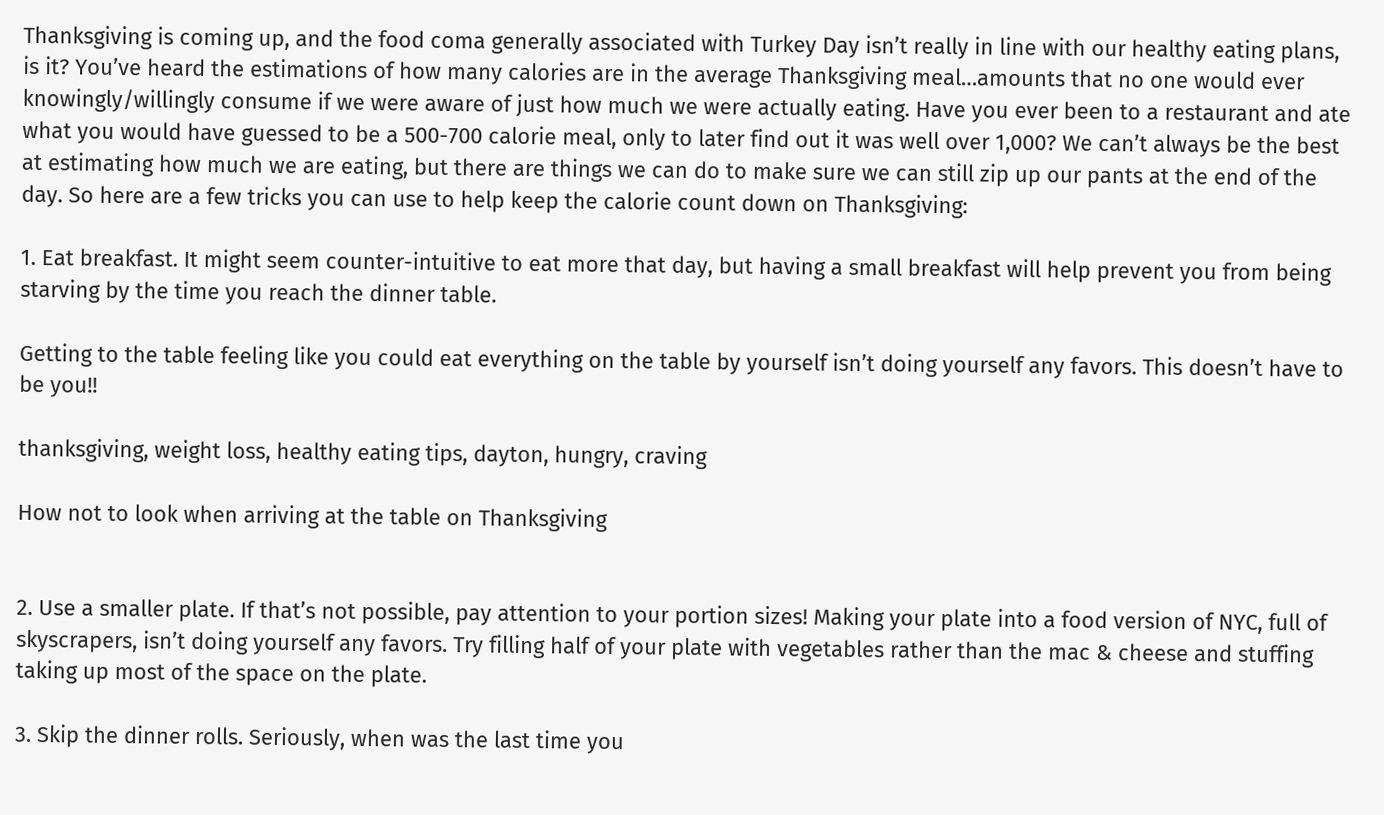Thanksgiving is coming up, and the food coma generally associated with Turkey Day isn’t really in line with our healthy eating plans, is it? You’ve heard the estimations of how many calories are in the average Thanksgiving meal…amounts that no one would ever knowingly/willingly consume if we were aware of just how much we were actually eating. Have you ever been to a restaurant and ate what you would have guessed to be a 500-700 calorie meal, only to later find out it was well over 1,000? We can’t always be the best at estimating how much we are eating, but there are things we can do to make sure we can still zip up our pants at the end of the day. So here are a few tricks you can use to help keep the calorie count down on Thanksgiving:

1. Eat breakfast. It might seem counter-intuitive to eat more that day, but having a small breakfast will help prevent you from being starving by the time you reach the dinner table.

Getting to the table feeling like you could eat everything on the table by yourself isn’t doing yourself any favors. This doesn’t have to be you!!

thanksgiving, weight loss, healthy eating tips, dayton, hungry, craving

How not to look when arriving at the table on Thanksgiving


2. Use a smaller plate. If that’s not possible, pay attention to your portion sizes! Making your plate into a food version of NYC, full of skyscrapers, isn’t doing yourself any favors. Try filling half of your plate with vegetables rather than the mac & cheese and stuffing taking up most of the space on the plate.

3. Skip the dinner rolls. Seriously, when was the last time you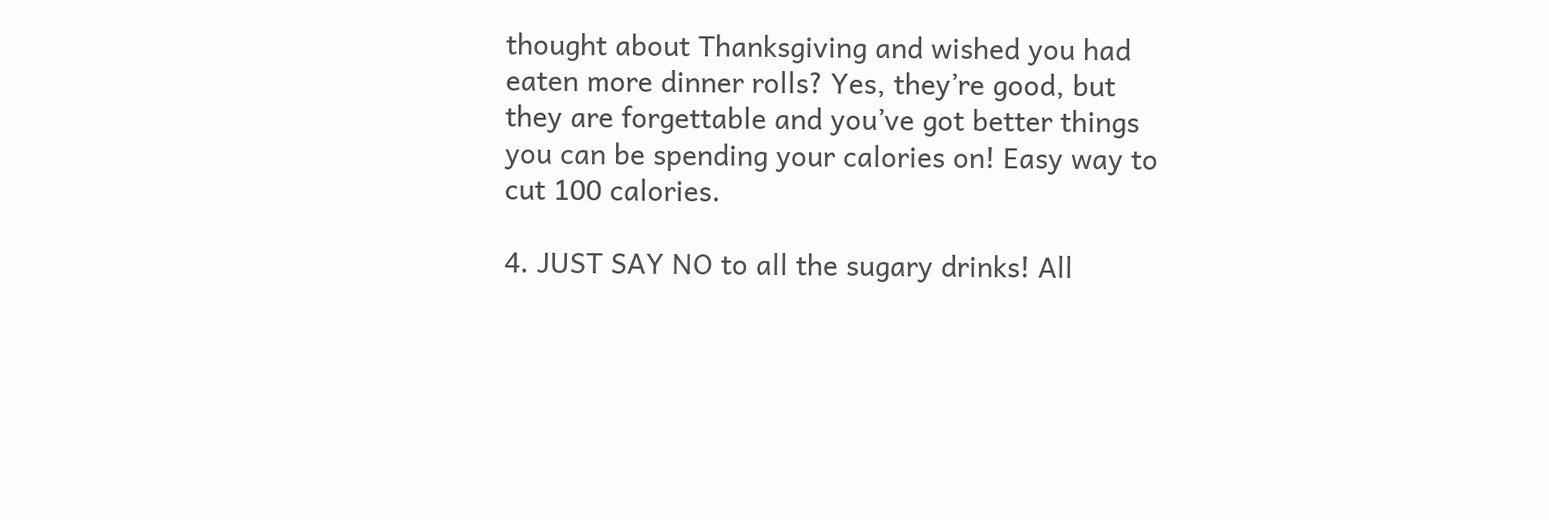thought about Thanksgiving and wished you had eaten more dinner rolls? Yes, they’re good, but they are forgettable and you’ve got better things you can be spending your calories on! Easy way to cut 100 calories.

4. JUST SAY NO to all the sugary drinks! All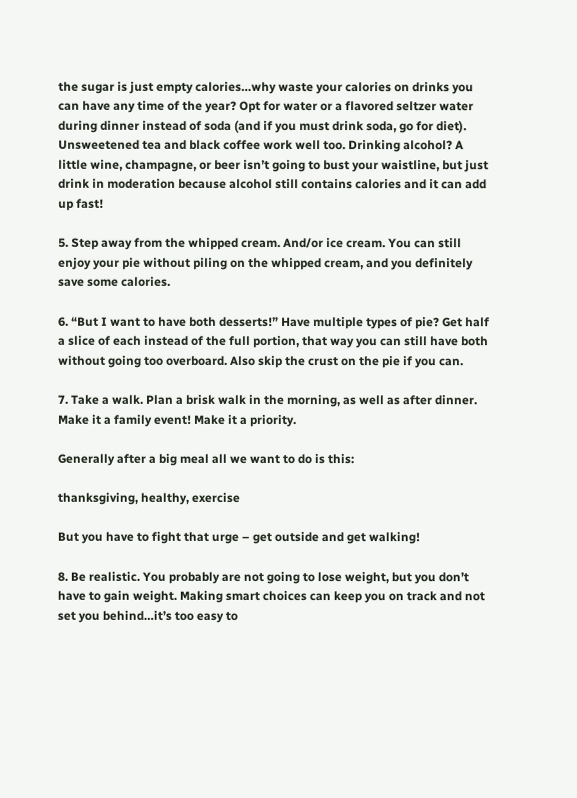the sugar is just empty calories…why waste your calories on drinks you can have any time of the year? Opt for water or a flavored seltzer water during dinner instead of soda (and if you must drink soda, go for diet). Unsweetened tea and black coffee work well too. Drinking alcohol? A little wine, champagne, or beer isn’t going to bust your waistline, but just drink in moderation because alcohol still contains calories and it can add up fast!

5. Step away from the whipped cream. And/or ice cream. You can still enjoy your pie without piling on the whipped cream, and you definitely save some calories.

6. “But I want to have both desserts!” Have multiple types of pie? Get half a slice of each instead of the full portion, that way you can still have both without going too overboard. Also skip the crust on the pie if you can.

7. Take a walk. Plan a brisk walk in the morning, as well as after dinner. Make it a family event! Make it a priority.

Generally after a big meal all we want to do is this:

thanksgiving, healthy, exercise

But you have to fight that urge – get outside and get walking!

8. Be realistic. You probably are not going to lose weight, but you don’t have to gain weight. Making smart choices can keep you on track and not set you behind…it’s too easy to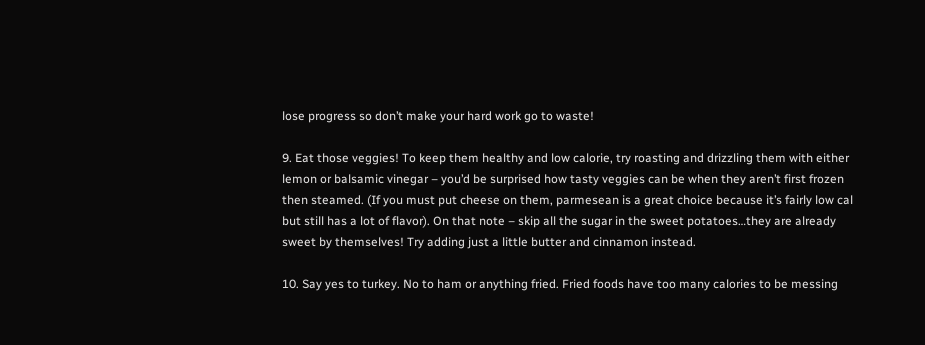lose progress so don’t make your hard work go to waste!

9. Eat those veggies! To keep them healthy and low calorie, try roasting and drizzling them with either lemon or balsamic vinegar – you’d be surprised how tasty veggies can be when they aren’t first frozen then steamed. (If you must put cheese on them, parmesean is a great choice because it’s fairly low cal but still has a lot of flavor). On that note – skip all the sugar in the sweet potatoes…they are already sweet by themselves! Try adding just a little butter and cinnamon instead.

10. Say yes to turkey. No to ham or anything fried. Fried foods have too many calories to be messing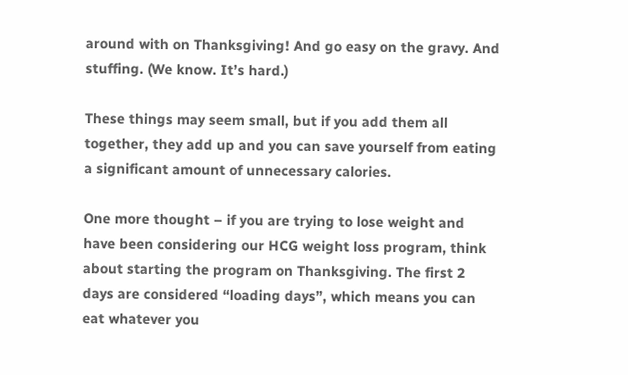around with on Thanksgiving! And go easy on the gravy. And stuffing. (We know. It’s hard.)

These things may seem small, but if you add them all together, they add up and you can save yourself from eating a significant amount of unnecessary calories.

One more thought – if you are trying to lose weight and have been considering our HCG weight loss program, think about starting the program on Thanksgiving. The first 2 days are considered “loading days”, which means you can eat whatever you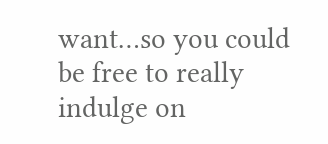want…so you could be free to really indulge on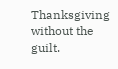Thanksgiving without the guilt.